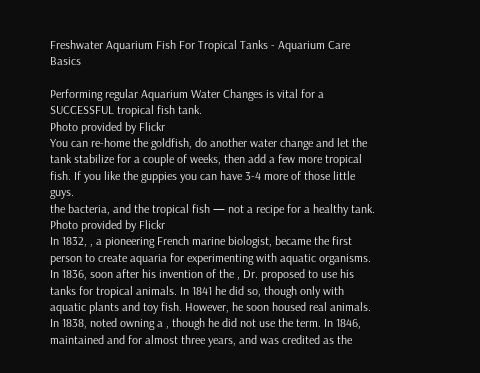Freshwater Aquarium Fish For Tropical Tanks - Aquarium Care Basics

Performing regular Aquarium Water Changes is vital for a SUCCESSFUL tropical fish tank.
Photo provided by Flickr
You can re-home the goldfish, do another water change and let the tank stabilize for a couple of weeks, then add a few more tropical fish. If you like the guppies you can have 3-4 more of those little guys.
the bacteria, and the tropical fish — not a recipe for a healthy tank.
Photo provided by Flickr
In 1832, , a pioneering French marine biologist, became the first person to create aquaria for experimenting with aquatic organisms. In 1836, soon after his invention of the , Dr. proposed to use his tanks for tropical animals. In 1841 he did so, though only with aquatic plants and toy fish. However, he soon housed real animals. In 1838, noted owning a , though he did not use the term. In 1846, maintained and for almost three years, and was credited as the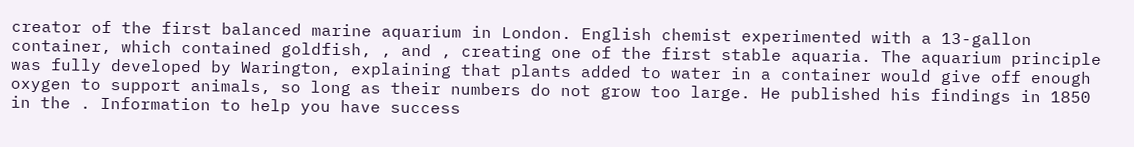creator of the first balanced marine aquarium in London. English chemist experimented with a 13-gallon container, which contained goldfish, , and , creating one of the first stable aquaria. The aquarium principle was fully developed by Warington, explaining that plants added to water in a container would give off enough oxygen to support animals, so long as their numbers do not grow too large. He published his findings in 1850 in the . Information to help you have success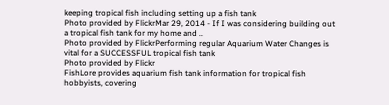keeping tropical fish including setting up a fish tank
Photo provided by FlickrMar 29, 2014 - If I was considering building out a tropical fish tank for my home and ..
Photo provided by FlickrPerforming regular Aquarium Water Changes is vital for a SUCCESSFUL tropical fish tank
Photo provided by Flickr
FishLore provides aquarium fish tank information for tropical fish hobbyists, covering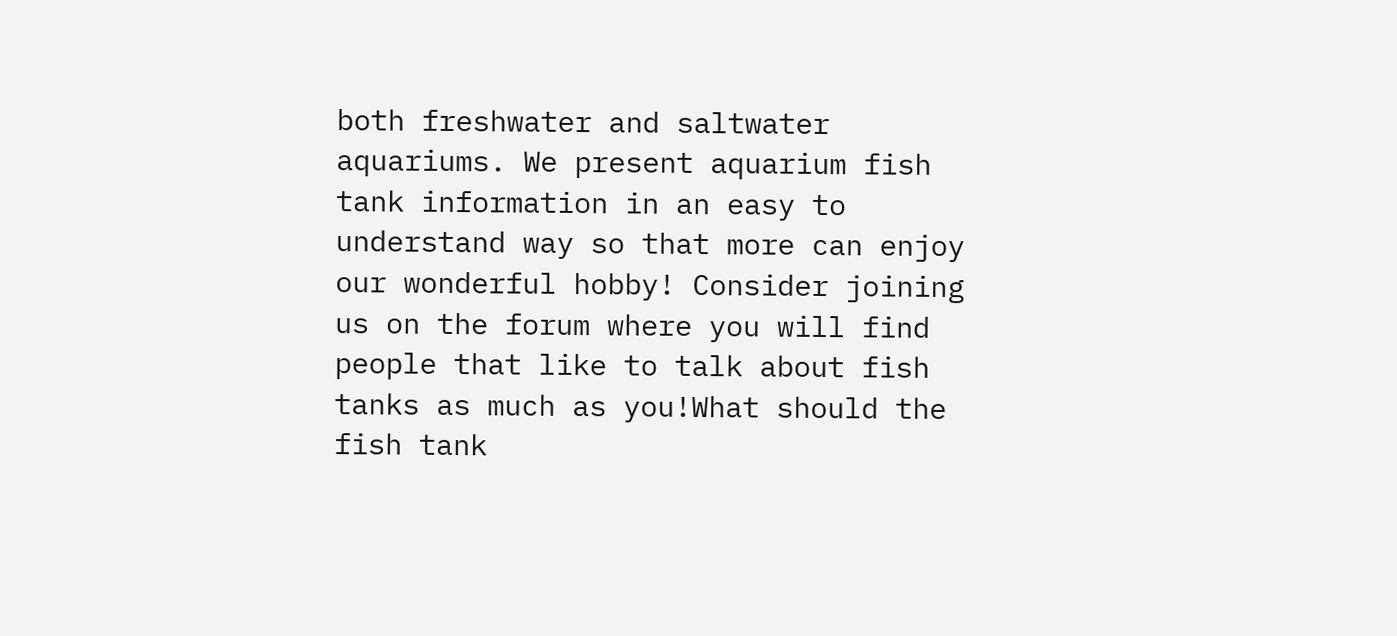both freshwater and saltwater aquariums. We present aquarium fish tank information in an easy to understand way so that more can enjoy our wonderful hobby! Consider joining us on the forum where you will find people that like to talk about fish tanks as much as you!What should the fish tank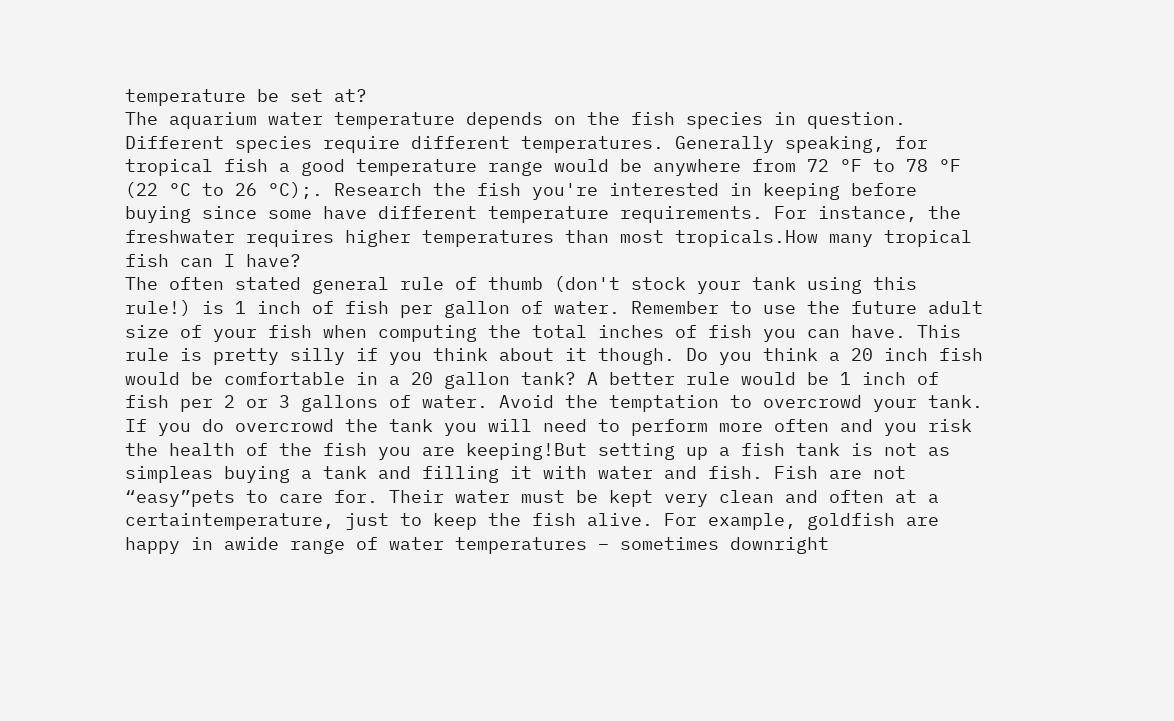temperature be set at?
The aquarium water temperature depends on the fish species in question. Different species require different temperatures. Generally speaking, for tropical fish a good temperature range would be anywhere from 72 °F to 78 °F (22 °C to 26 °C);. Research the fish you're interested in keeping before buying since some have different temperature requirements. For instance, the freshwater requires higher temperatures than most tropicals.How many tropical fish can I have?
The often stated general rule of thumb (don't stock your tank using this rule!) is 1 inch of fish per gallon of water. Remember to use the future adult size of your fish when computing the total inches of fish you can have. This rule is pretty silly if you think about it though. Do you think a 20 inch fish would be comfortable in a 20 gallon tank? A better rule would be 1 inch of fish per 2 or 3 gallons of water. Avoid the temptation to overcrowd your tank. If you do overcrowd the tank you will need to perform more often and you risk the health of the fish you are keeping!But setting up a fish tank is not as simpleas buying a tank and filling it with water and fish. Fish are not “easy”pets to care for. Their water must be kept very clean and often at a certaintemperature, just to keep the fish alive. For example, goldfish are happy in awide range of water temperatures – sometimes downright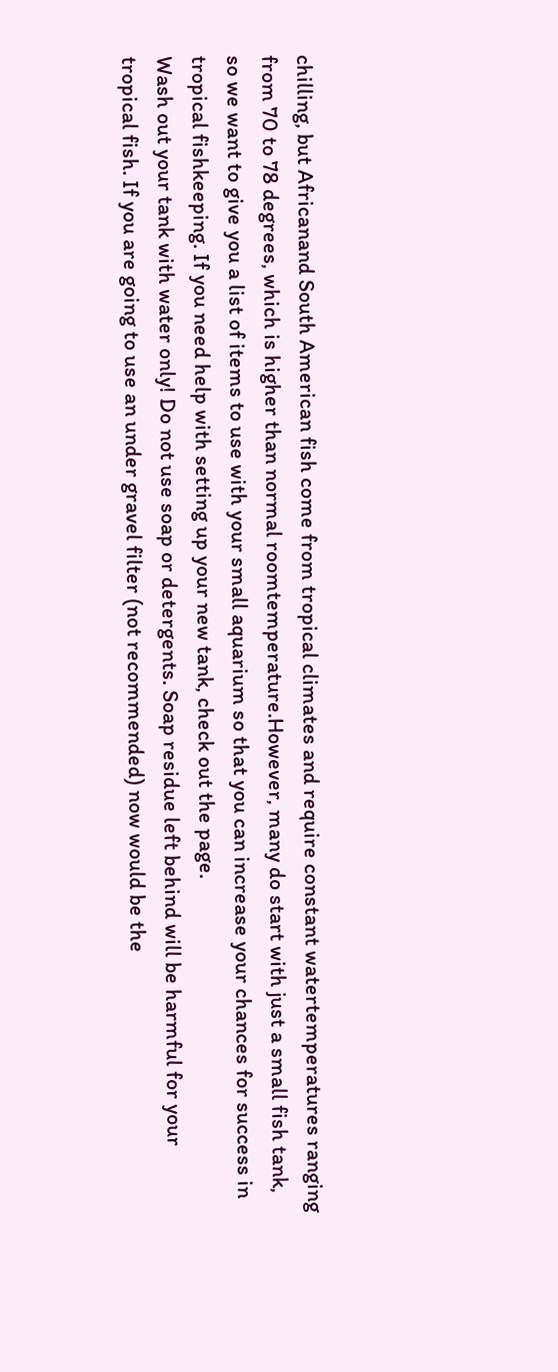chilling, but Africanand South American fish come from tropical climates and require constant watertemperatures ranging from 70 to 78 degrees, which is higher than normal roomtemperature.However, many do start with just a small fish tank, so we want to give you a list of items to use with your small aquarium so that you can increase your chances for success in tropical fishkeeping. If you need help with setting up your new tank, check out the page.
Wash out your tank with water only! Do not use soap or detergents. Soap residue left behind will be harmful for your tropical fish. If you are going to use an under gravel filter (not recommended) now would be the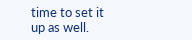time to set it up as well.